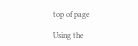top of page

Using the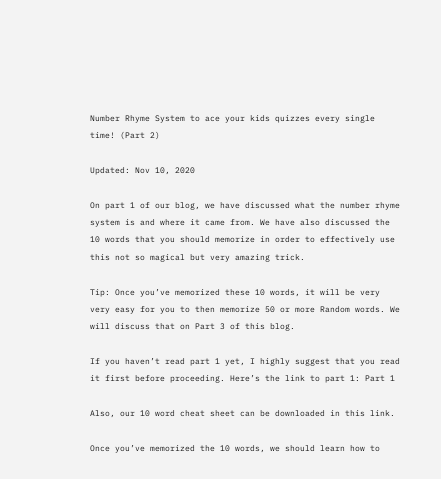Number Rhyme System to ace your kids quizzes every single time! (Part 2)

Updated: Nov 10, 2020

On part 1 of our blog, we have discussed what the number rhyme system is and where it came from. We have also discussed the 10 words that you should memorize in order to effectively use this not so magical but very amazing trick.

Tip: Once you’ve memorized these 10 words, it will be very very easy for you to then memorize 50 or more Random words. We will discuss that on Part 3 of this blog.

If you haven’t read part 1 yet, I highly suggest that you read it first before proceeding. Here’s the link to part 1: Part 1

Also, our 10 word cheat sheet can be downloaded in this link.

Once you’ve memorized the 10 words, we should learn how to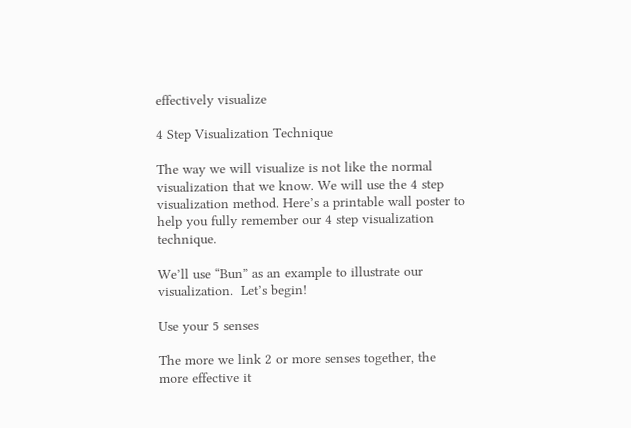effectively visualize

4 Step Visualization Technique

The way we will visualize is not like the normal visualization that we know. We will use the 4 step visualization method. Here’s a printable wall poster to help you fully remember our 4 step visualization technique.

We’ll use “Bun” as an example to illustrate our visualization.  Let’s begin!

Use your 5 senses

The more we link 2 or more senses together, the more effective it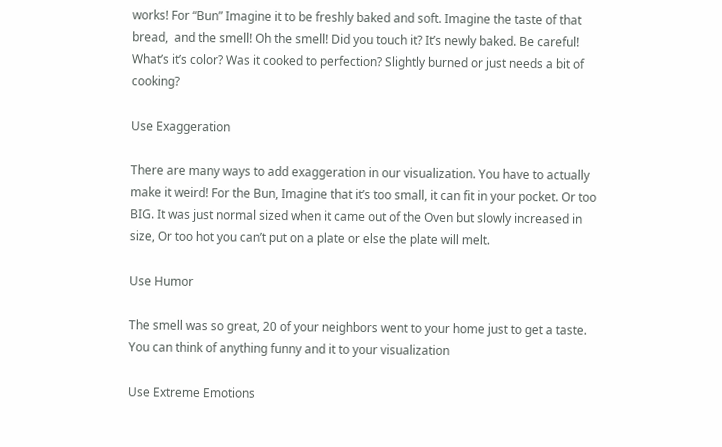works! For “Bun” Imagine it to be freshly baked and soft. Imagine the taste of that bread,  and the smell! Oh the smell! Did you touch it? It’s newly baked. Be careful! What’s it’s color? Was it cooked to perfection? Slightly burned or just needs a bit of cooking?

Use Exaggeration

There are many ways to add exaggeration in our visualization. You have to actually make it weird! For the Bun, Imagine that it’s too small, it can fit in your pocket. Or too BIG. It was just normal sized when it came out of the Oven but slowly increased in size, Or too hot you can’t put on a plate or else the plate will melt.

Use Humor

The smell was so great, 20 of your neighbors went to your home just to get a taste.  You can think of anything funny and it to your visualization

Use Extreme Emotions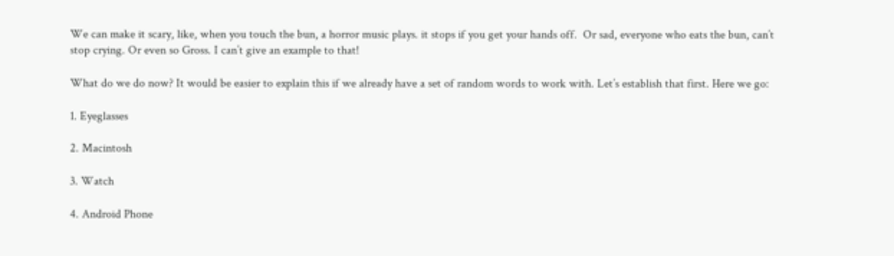We can make it scary, like, when you touch the bun, a horror music plays. it stops if you get your hands off.  Or sad, everyone who eats the bun, can’t stop crying. Or even so Gross. I can’t give an example to that!

What do we do now? It would be easier to explain this if we already have a set of random words to work with. Let’s establish that first. Here we go:

1. Eyeglasses

2. Macintosh

3. Watch

4. Android Phone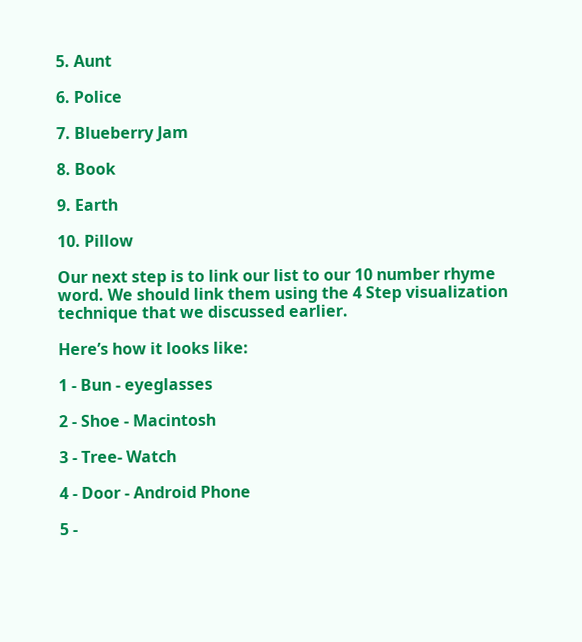5. Aunt

6. Police

7. Blueberry Jam

8. Book

9. Earth

10. Pillow

Our next step is to link our list to our 10 number rhyme word. We should link them using the 4 Step visualization technique that we discussed earlier.

Here’s how it looks like:

1 - Bun - eyeglasses

2 - Shoe - Macintosh

3 - Tree- Watch

4 - Door - Android Phone

5 -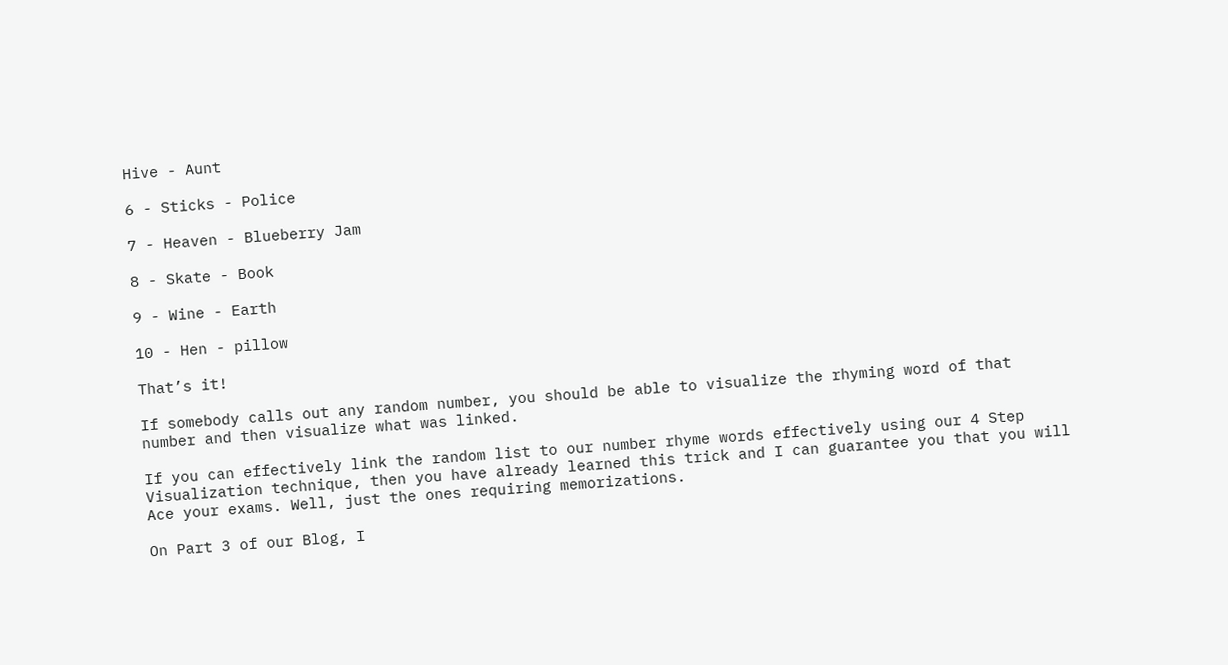Hive - Aunt

6 - Sticks - Police

7 - Heaven - Blueberry Jam

8 - Skate - Book

9 - Wine - Earth

10 - Hen - pillow

That’s it!

If somebody calls out any random number, you should be able to visualize the rhyming word of that number and then visualize what was linked.

If you can effectively link the random list to our number rhyme words effectively using our 4 Step Visualization technique, then you have already learned this trick and I can guarantee you that you will Ace your exams. Well, just the ones requiring memorizations.

On Part 3 of our Blog, I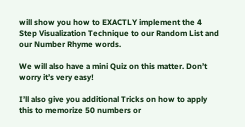will show you how to EXACTLY implement the 4 Step Visualization Technique to our Random List and our Number Rhyme words.

We will also have a mini Quiz on this matter. Don’t worry it’s very easy!

I’ll also give you additional Tricks on how to apply this to memorize 50 numbers or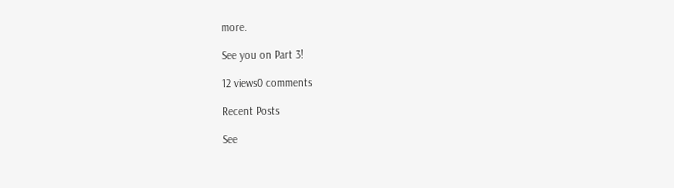more.

See you on Part 3!

12 views0 comments

Recent Posts

See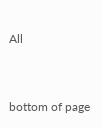All


bottom of page